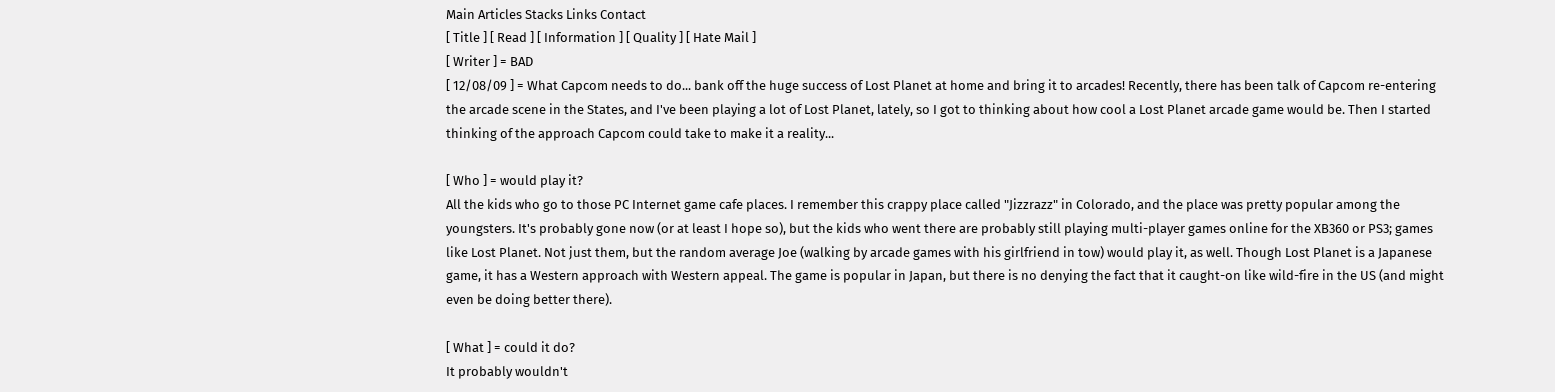Main Articles Stacks Links Contact
[ Title ] [ Read ] [ Information ] [ Quality ] [ Hate Mail ]
[ Writer ] = BAD
[ 12/08/09 ] = What Capcom needs to do... bank off the huge success of Lost Planet at home and bring it to arcades! Recently, there has been talk of Capcom re-entering the arcade scene in the States, and I've been playing a lot of Lost Planet, lately, so I got to thinking about how cool a Lost Planet arcade game would be. Then I started thinking of the approach Capcom could take to make it a reality...

[ Who ] = would play it?
All the kids who go to those PC Internet game cafe places. I remember this crappy place called "Jizzrazz" in Colorado, and the place was pretty popular among the youngsters. It's probably gone now (or at least I hope so), but the kids who went there are probably still playing multi-player games online for the XB360 or PS3; games like Lost Planet. Not just them, but the random average Joe (walking by arcade games with his girlfriend in tow) would play it, as well. Though Lost Planet is a Japanese game, it has a Western approach with Western appeal. The game is popular in Japan, but there is no denying the fact that it caught-on like wild-fire in the US (and might even be doing better there).

[ What ] = could it do?
It probably wouldn't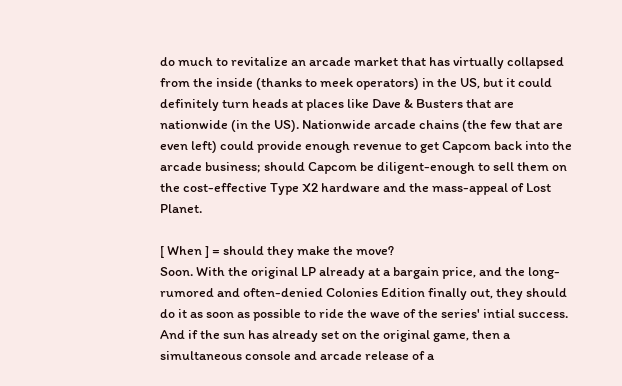do much to revitalize an arcade market that has virtually collapsed from the inside (thanks to meek operators) in the US, but it could definitely turn heads at places like Dave & Busters that are nationwide (in the US). Nationwide arcade chains (the few that are even left) could provide enough revenue to get Capcom back into the arcade business; should Capcom be diligent-enough to sell them on the cost-effective Type X2 hardware and the mass-appeal of Lost Planet.

[ When ] = should they make the move?
Soon. With the original LP already at a bargain price, and the long-rumored and often-denied Colonies Edition finally out, they should do it as soon as possible to ride the wave of the series' intial success. And if the sun has already set on the original game, then a simultaneous console and arcade release of a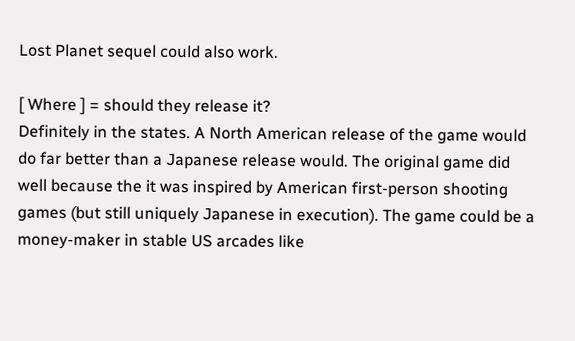Lost Planet sequel could also work.

[ Where ] = should they release it?
Definitely in the states. A North American release of the game would do far better than a Japanese release would. The original game did well because the it was inspired by American first-person shooting games (but still uniquely Japanese in execution). The game could be a money-maker in stable US arcades like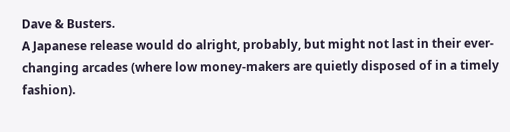Dave & Busters.
A Japanese release would do alright, probably, but might not last in their ever-changing arcades (where low money-makers are quietly disposed of in a timely fashion).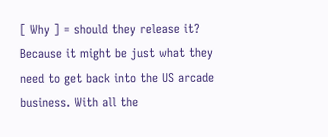[ Why ] = should they release it?
Because it might be just what they need to get back into the US arcade business. With all the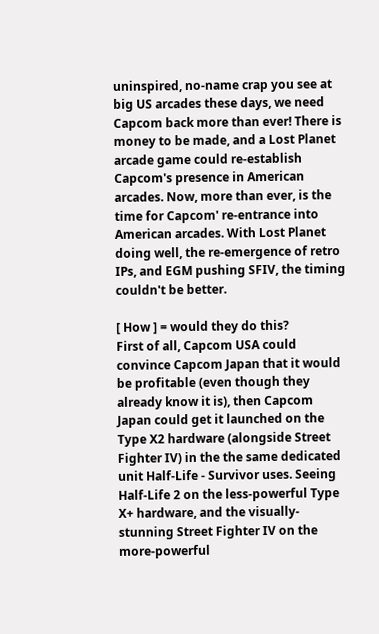uninspired, no-name crap you see at big US arcades these days, we need Capcom back more than ever! There is money to be made, and a Lost Planet arcade game could re-establish Capcom's presence in American arcades. Now, more than ever, is the time for Capcom' re-entrance into American arcades. With Lost Planet doing well, the re-emergence of retro IPs, and EGM pushing SFIV, the timing couldn't be better.

[ How ] = would they do this?
First of all, Capcom USA could convince Capcom Japan that it would be profitable (even though they already know it is), then Capcom Japan could get it launched on the Type X2 hardware (alongside Street Fighter IV) in the the same dedicated unit Half-Life - Survivor uses. Seeing Half-Life 2 on the less-powerful Type X+ hardware, and the visually-stunning Street Fighter IV on the more-powerful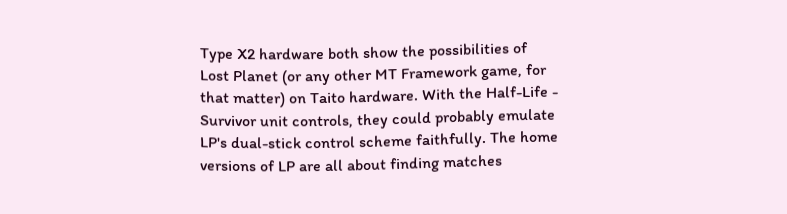Type X2 hardware both show the possibilities of Lost Planet (or any other MT Framework game, for that matter) on Taito hardware. With the Half-Life - Survivor unit controls, they could probably emulate LP's dual-stick control scheme faithfully. The home versions of LP are all about finding matches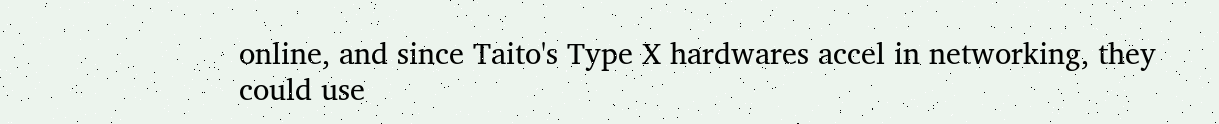online, and since Taito's Type X hardwares accel in networking, they could use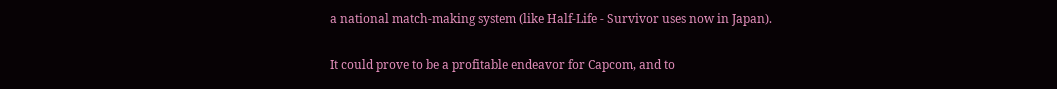a national match-making system (like Half-Life - Survivor uses now in Japan).

It could prove to be a profitable endeavor for Capcom, and to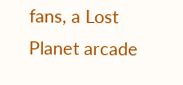fans, a Lost Planet arcade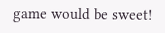game would be sweet!